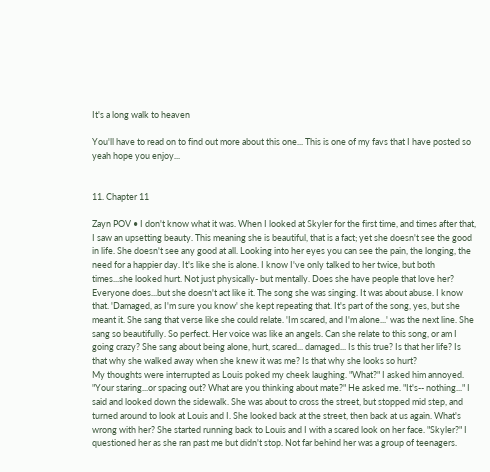It's a long walk to heaven

You'll have to read on to find out more about this one... This is one of my favs that I have posted so yeah hope you enjoy...


11. Chapter 11

Zayn POV • I don't know what it was. When I looked at Skyler for the first time, and times after that, I saw an upsetting beauty. This meaning she is beautiful, that is a fact; yet she doesn't see the good in life. She doesn't see any good at all. Looking into her eyes you can see the pain, the longing, the need for a happier day. It's like she is alone. I know I've only talked to her twice, but both times...she looked hurt. Not just physically- but mentally. Does she have people that love her? Everyone does...but she doesn't act like it. The song she was singing. It was about abuse. I know that. 'Damaged, as I'm sure you know' she kept repeating that. It's part of the song, yes, but she meant it. She sang that verse like she could relate. 'Im scared, and I'm alone...' was the next line. She sang so beautifully. So perfect. Her voice was like an angels. Can she relate to this song, or am I going crazy? She sang about being alone, hurt, scared... damaged... Is this true? Is that her life? Is that why she walked away when she knew it was me? Is that why she looks so hurt?
My thoughts were interrupted as Louis poked my cheek laughing. "What?" I asked him annoyed. "Your staring...or spacing out? What are you thinking about mate?" He asked me. "It's-- nothing..." I said and looked down the sidewalk. She was about to cross the street, but stopped mid step, and turned around to look at Louis and I. She looked back at the street, then back at us again. What's wrong with her? She started running back to Louis and I with a scared look on her face. "Skyler?" I questioned her as she ran past me but didn't stop. Not far behind her was a group of teenagers.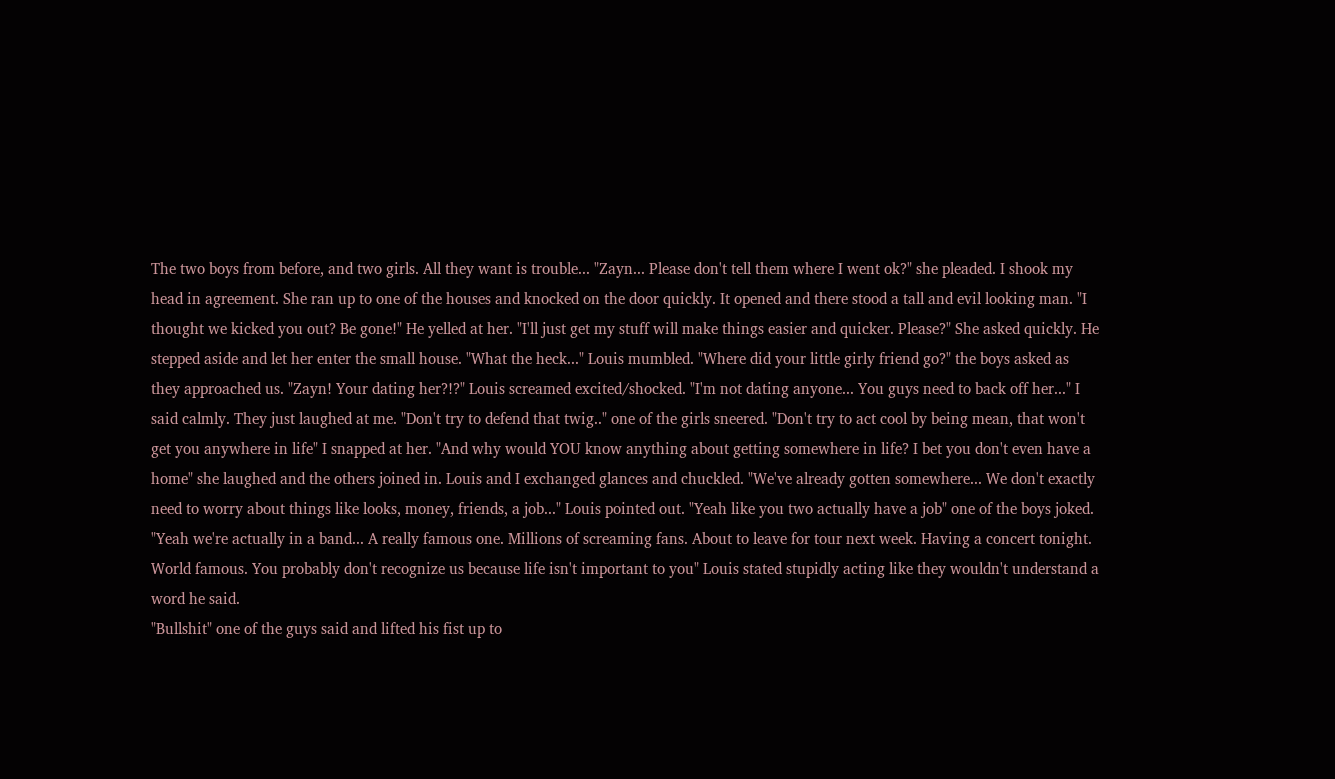The two boys from before, and two girls. All they want is trouble... "Zayn... Please don't tell them where I went ok?" she pleaded. I shook my head in agreement. She ran up to one of the houses and knocked on the door quickly. It opened and there stood a tall and evil looking man. "I thought we kicked you out? Be gone!" He yelled at her. "I'll just get my stuff will make things easier and quicker. Please?" She asked quickly. He stepped aside and let her enter the small house. "What the heck..." Louis mumbled. "Where did your little girly friend go?" the boys asked as they approached us. "Zayn! Your dating her?!?" Louis screamed excited/shocked. "I'm not dating anyone... You guys need to back off her..." I said calmly. They just laughed at me. "Don't try to defend that twig.." one of the girls sneered. "Don't try to act cool by being mean, that won't get you anywhere in life" I snapped at her. "And why would YOU know anything about getting somewhere in life? I bet you don't even have a home" she laughed and the others joined in. Louis and I exchanged glances and chuckled. "We've already gotten somewhere... We don't exactly need to worry about things like looks, money, friends, a job..." Louis pointed out. "Yeah like you two actually have a job" one of the boys joked. "Yeah we're actually in a band... A really famous one. Millions of screaming fans. About to leave for tour next week. Having a concert tonight. World famous. You probably don't recognize us because life isn't important to you" Louis stated stupidly acting like they wouldn't understand a word he said.
"Bullshit" one of the guys said and lifted his fist up to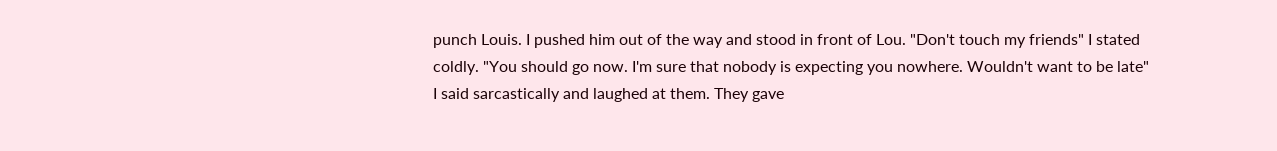punch Louis. I pushed him out of the way and stood in front of Lou. "Don't touch my friends" I stated coldly. "You should go now. I'm sure that nobody is expecting you nowhere. Wouldn't want to be late" I said sarcastically and laughed at them. They gave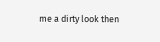me a dirty look then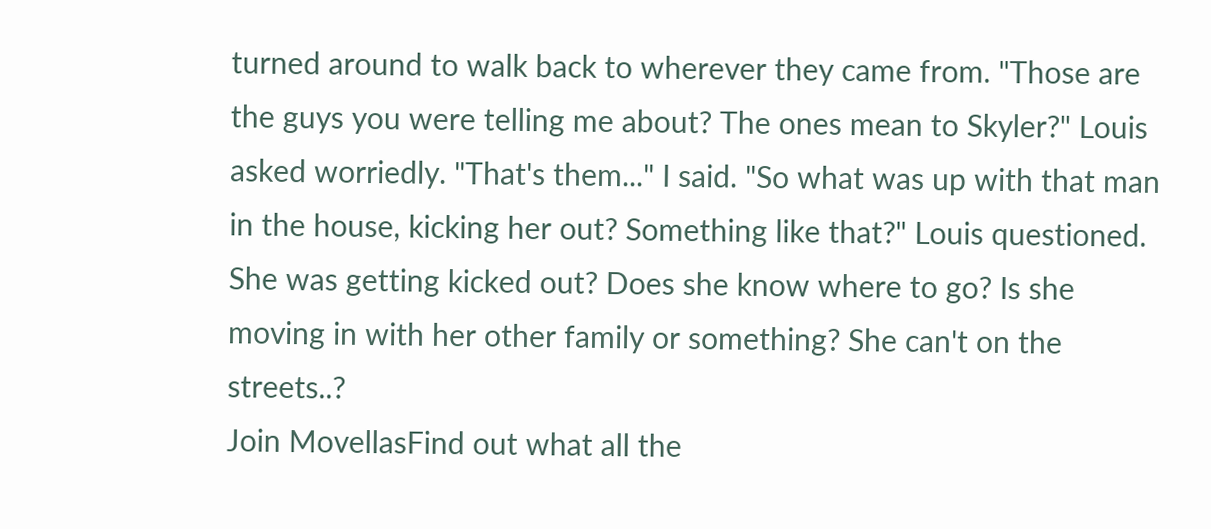turned around to walk back to wherever they came from. "Those are the guys you were telling me about? The ones mean to Skyler?" Louis asked worriedly. "That's them..." I said. "So what was up with that man in the house, kicking her out? Something like that?" Louis questioned. She was getting kicked out? Does she know where to go? Is she moving in with her other family or something? She can't on the streets..?
Join MovellasFind out what all the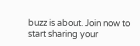buzz is about. Join now to start sharing your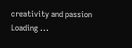creativity and passion
Loading ...